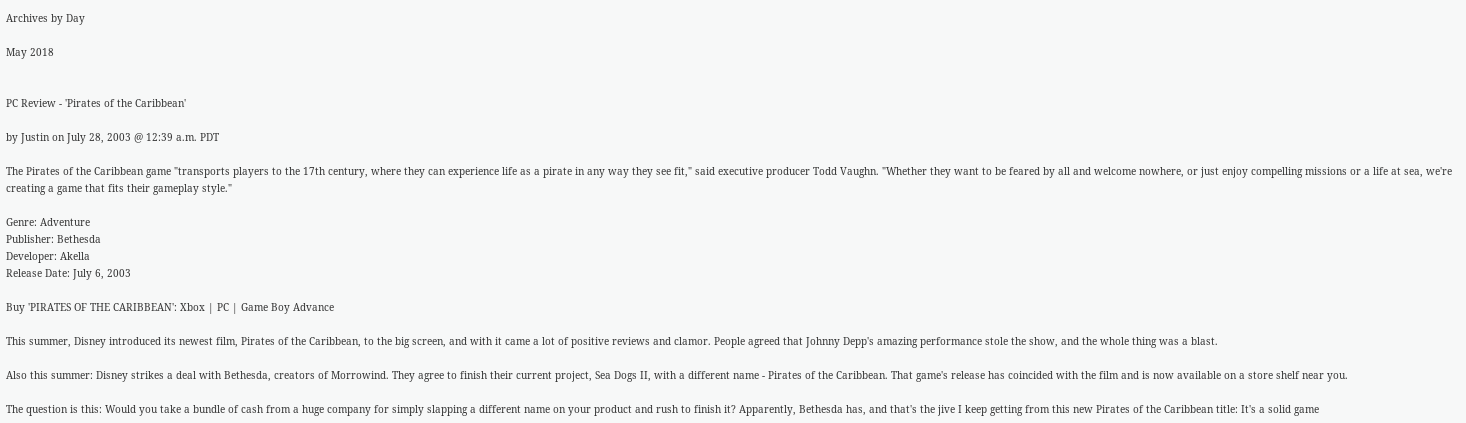Archives by Day

May 2018


PC Review - 'Pirates of the Caribbean'

by Justin on July 28, 2003 @ 12:39 a.m. PDT

The Pirates of the Caribbean game "transports players to the 17th century, where they can experience life as a pirate in any way they see fit," said executive producer Todd Vaughn. "Whether they want to be feared by all and welcome nowhere, or just enjoy compelling missions or a life at sea, we're creating a game that fits their gameplay style."

Genre: Adventure
Publisher: Bethesda
Developer: Akella
Release Date: July 6, 2003

Buy 'PIRATES OF THE CARIBBEAN': Xbox | PC | Game Boy Advance

This summer, Disney introduced its newest film, Pirates of the Caribbean, to the big screen, and with it came a lot of positive reviews and clamor. People agreed that Johnny Depp's amazing performance stole the show, and the whole thing was a blast.

Also this summer: Disney strikes a deal with Bethesda, creators of Morrowind. They agree to finish their current project, Sea Dogs II, with a different name - Pirates of the Caribbean. That game's release has coincided with the film and is now available on a store shelf near you.

The question is this: Would you take a bundle of cash from a huge company for simply slapping a different name on your product and rush to finish it? Apparently, Bethesda has, and that's the jive I keep getting from this new Pirates of the Caribbean title: It's a solid game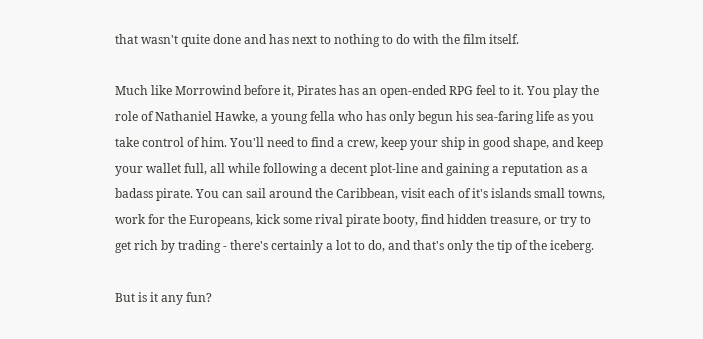that wasn't quite done and has next to nothing to do with the film itself.

Much like Morrowind before it, Pirates has an open-ended RPG feel to it. You play the role of Nathaniel Hawke, a young fella who has only begun his sea-faring life as you take control of him. You'll need to find a crew, keep your ship in good shape, and keep your wallet full, all while following a decent plot-line and gaining a reputation as a badass pirate. You can sail around the Caribbean, visit each of it's islands small towns, work for the Europeans, kick some rival pirate booty, find hidden treasure, or try to get rich by trading - there's certainly a lot to do, and that's only the tip of the iceberg.

But is it any fun?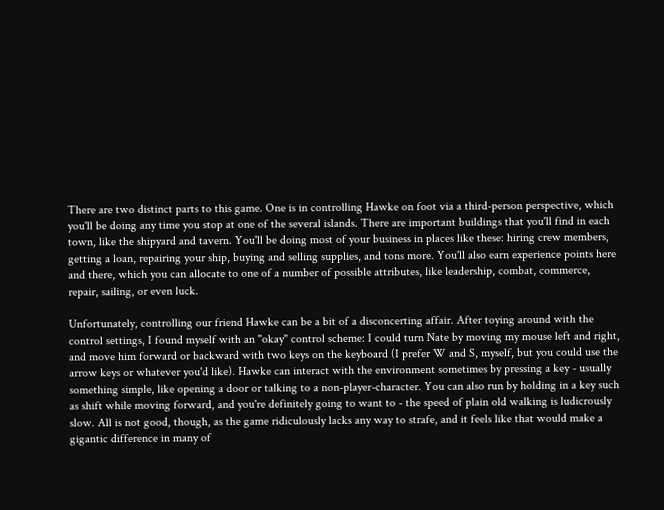There are two distinct parts to this game. One is in controlling Hawke on foot via a third-person perspective, which you'll be doing any time you stop at one of the several islands. There are important buildings that you'll find in each town, like the shipyard and tavern. You'll be doing most of your business in places like these: hiring crew members, getting a loan, repairing your ship, buying and selling supplies, and tons more. You'll also earn experience points here and there, which you can allocate to one of a number of possible attributes, like leadership, combat, commerce, repair, sailing, or even luck.

Unfortunately, controlling our friend Hawke can be a bit of a disconcerting affair. After toying around with the control settings, I found myself with an "okay" control scheme: I could turn Nate by moving my mouse left and right, and move him forward or backward with two keys on the keyboard (I prefer W and S, myself, but you could use the arrow keys or whatever you'd like). Hawke can interact with the environment sometimes by pressing a key - usually something simple, like opening a door or talking to a non-player-character. You can also run by holding in a key such as shift while moving forward, and you're definitely going to want to - the speed of plain old walking is ludicrously slow. All is not good, though, as the game ridiculously lacks any way to strafe, and it feels like that would make a gigantic difference in many of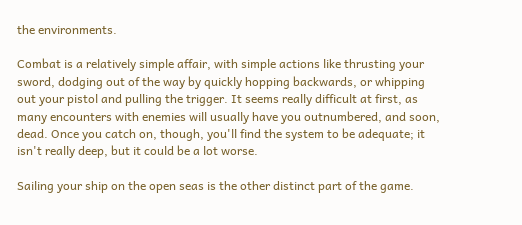the environments.

Combat is a relatively simple affair, with simple actions like thrusting your sword, dodging out of the way by quickly hopping backwards, or whipping out your pistol and pulling the trigger. It seems really difficult at first, as many encounters with enemies will usually have you outnumbered, and soon, dead. Once you catch on, though, you'll find the system to be adequate; it isn't really deep, but it could be a lot worse.

Sailing your ship on the open seas is the other distinct part of the game.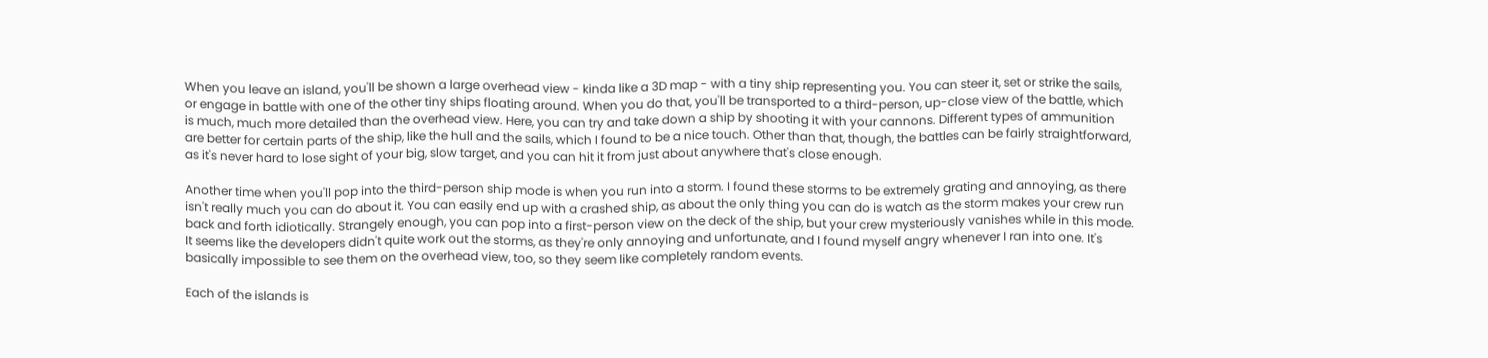When you leave an island, you'll be shown a large overhead view - kinda like a 3D map - with a tiny ship representing you. You can steer it, set or strike the sails, or engage in battle with one of the other tiny ships floating around. When you do that, you'll be transported to a third-person, up-close view of the battle, which is much, much more detailed than the overhead view. Here, you can try and take down a ship by shooting it with your cannons. Different types of ammunition are better for certain parts of the ship, like the hull and the sails, which I found to be a nice touch. Other than that, though, the battles can be fairly straightforward, as it's never hard to lose sight of your big, slow target, and you can hit it from just about anywhere that's close enough.

Another time when you'll pop into the third-person ship mode is when you run into a storm. I found these storms to be extremely grating and annoying, as there isn't really much you can do about it. You can easily end up with a crashed ship, as about the only thing you can do is watch as the storm makes your crew run back and forth idiotically. Strangely enough, you can pop into a first-person view on the deck of the ship, but your crew mysteriously vanishes while in this mode. It seems like the developers didn't quite work out the storms, as they're only annoying and unfortunate, and I found myself angry whenever I ran into one. It's basically impossible to see them on the overhead view, too, so they seem like completely random events.

Each of the islands is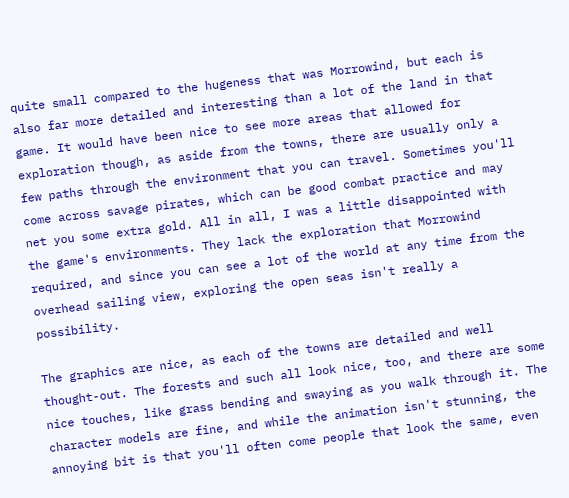quite small compared to the hugeness that was Morrowind, but each is also far more detailed and interesting than a lot of the land in that game. It would have been nice to see more areas that allowed for exploration though, as aside from the towns, there are usually only a few paths through the environment that you can travel. Sometimes you'll come across savage pirates, which can be good combat practice and may net you some extra gold. All in all, I was a little disappointed with the game's environments. They lack the exploration that Morrowind required, and since you can see a lot of the world at any time from the overhead sailing view, exploring the open seas isn't really a possibility.

The graphics are nice, as each of the towns are detailed and well thought-out. The forests and such all look nice, too, and there are some nice touches, like grass bending and swaying as you walk through it. The character models are fine, and while the animation isn't stunning, the annoying bit is that you'll often come people that look the same, even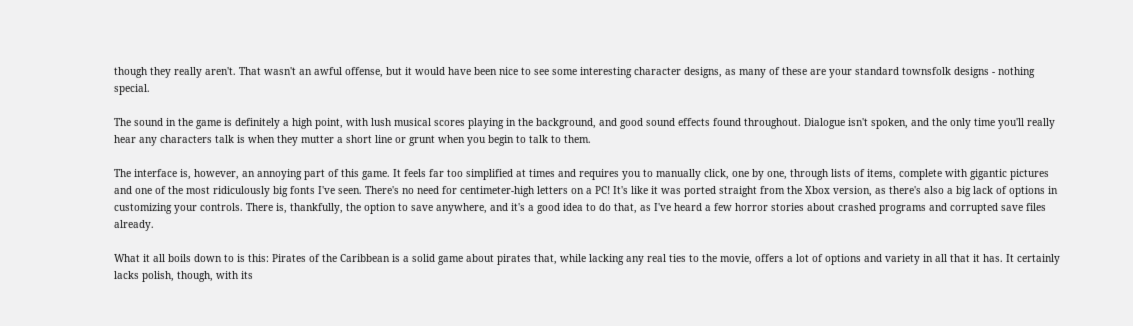though they really aren't. That wasn't an awful offense, but it would have been nice to see some interesting character designs, as many of these are your standard townsfolk designs - nothing special.

The sound in the game is definitely a high point, with lush musical scores playing in the background, and good sound effects found throughout. Dialogue isn't spoken, and the only time you'll really hear any characters talk is when they mutter a short line or grunt when you begin to talk to them.

The interface is, however, an annoying part of this game. It feels far too simplified at times and requires you to manually click, one by one, through lists of items, complete with gigantic pictures and one of the most ridiculously big fonts I've seen. There's no need for centimeter-high letters on a PC! It's like it was ported straight from the Xbox version, as there's also a big lack of options in customizing your controls. There is, thankfully, the option to save anywhere, and it's a good idea to do that, as I've heard a few horror stories about crashed programs and corrupted save files already.

What it all boils down to is this: Pirates of the Caribbean is a solid game about pirates that, while lacking any real ties to the movie, offers a lot of options and variety in all that it has. It certainly lacks polish, though, with its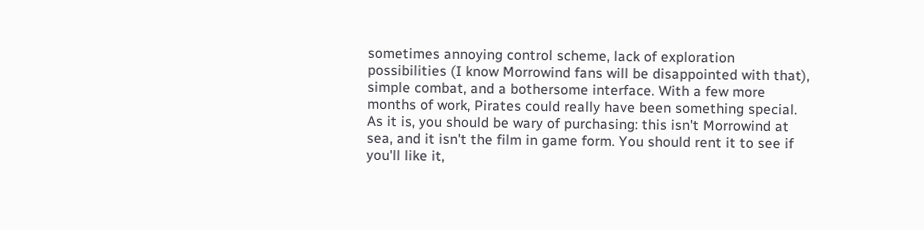sometimes annoying control scheme, lack of exploration possibilities (I know Morrowind fans will be disappointed with that), simple combat, and a bothersome interface. With a few more months of work, Pirates could really have been something special. As it is, you should be wary of purchasing: this isn't Morrowind at sea, and it isn't the film in game form. You should rent it to see if you'll like it,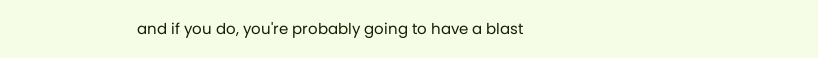and if you do, you're probably going to have a blast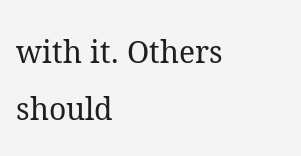with it. Others should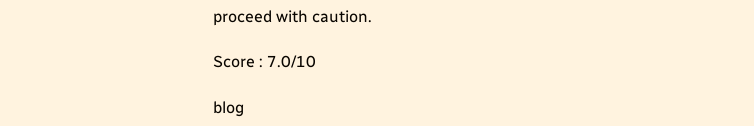proceed with caution.

Score : 7.0/10

blog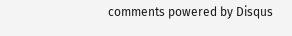comments powered by Disqus